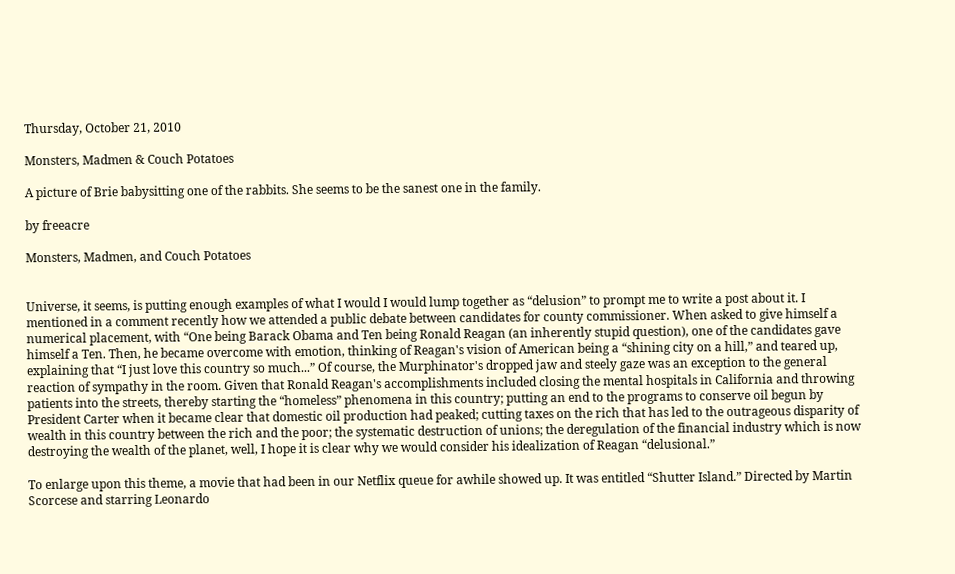Thursday, October 21, 2010

Monsters, Madmen & Couch Potatoes

A picture of Brie babysitting one of the rabbits. She seems to be the sanest one in the family.

by freeacre

Monsters, Madmen, and Couch Potatoes


Universe, it seems, is putting enough examples of what I would I would lump together as “delusion” to prompt me to write a post about it. I mentioned in a comment recently how we attended a public debate between candidates for county commissioner. When asked to give himself a numerical placement, with “One being Barack Obama and Ten being Ronald Reagan (an inherently stupid question), one of the candidates gave himself a Ten. Then, he became overcome with emotion, thinking of Reagan's vision of American being a “shining city on a hill,” and teared up, explaining that “I just love this country so much...” Of course, the Murphinator's dropped jaw and steely gaze was an exception to the general reaction of sympathy in the room. Given that Ronald Reagan's accomplishments included closing the mental hospitals in California and throwing patients into the streets, thereby starting the “homeless” phenomena in this country; putting an end to the programs to conserve oil begun by President Carter when it became clear that domestic oil production had peaked; cutting taxes on the rich that has led to the outrageous disparity of wealth in this country between the rich and the poor; the systematic destruction of unions; the deregulation of the financial industry which is now destroying the wealth of the planet, well, I hope it is clear why we would consider his idealization of Reagan “delusional.”

To enlarge upon this theme, a movie that had been in our Netflix queue for awhile showed up. It was entitled “Shutter Island.” Directed by Martin Scorcese and starring Leonardo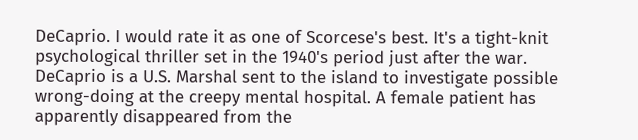DeCaprio. I would rate it as one of Scorcese's best. It's a tight-knit psychological thriller set in the 1940's period just after the war. DeCaprio is a U.S. Marshal sent to the island to investigate possible wrong-doing at the creepy mental hospital. A female patient has apparently disappeared from the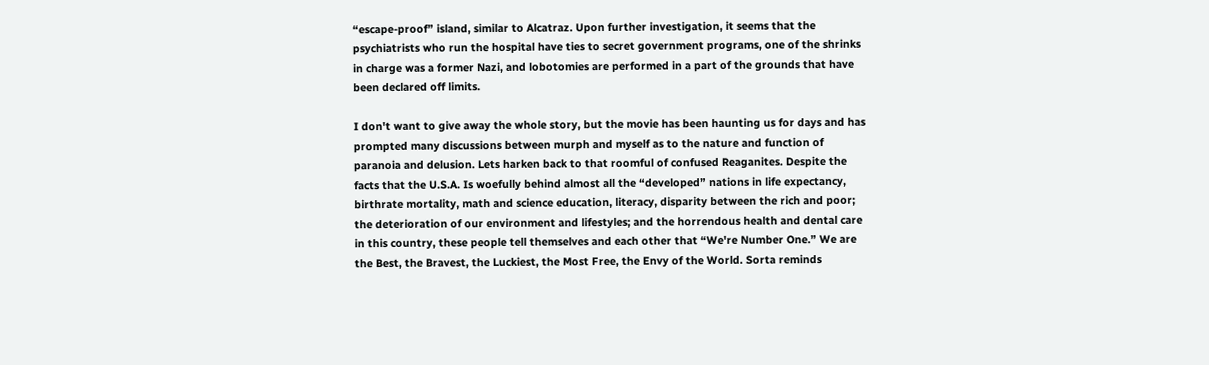“escape-proof” island, similar to Alcatraz. Upon further investigation, it seems that the psychiatrists who run the hospital have ties to secret government programs, one of the shrinks in charge was a former Nazi, and lobotomies are performed in a part of the grounds that have been declared off limits.

I don't want to give away the whole story, but the movie has been haunting us for days and has prompted many discussions between murph and myself as to the nature and function of paranoia and delusion. Lets harken back to that roomful of confused Reaganites. Despite the facts that the U.S.A. Is woefully behind almost all the “developed” nations in life expectancy, birthrate mortality, math and science education, literacy, disparity between the rich and poor; the deterioration of our environment and lifestyles; and the horrendous health and dental care in this country, these people tell themselves and each other that “We're Number One.” We are the Best, the Bravest, the Luckiest, the Most Free, the Envy of the World. Sorta reminds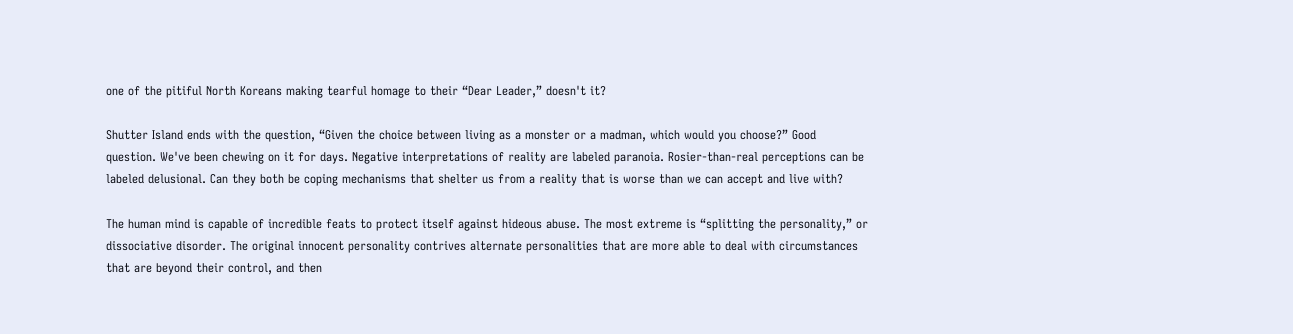one of the pitiful North Koreans making tearful homage to their “Dear Leader,” doesn't it?

Shutter Island ends with the question, “Given the choice between living as a monster or a madman, which would you choose?” Good question. We've been chewing on it for days. Negative interpretations of reality are labeled paranoia. Rosier-than-real perceptions can be labeled delusional. Can they both be coping mechanisms that shelter us from a reality that is worse than we can accept and live with?

The human mind is capable of incredible feats to protect itself against hideous abuse. The most extreme is “splitting the personality,” or dissociative disorder. The original innocent personality contrives alternate personalities that are more able to deal with circumstances that are beyond their control, and then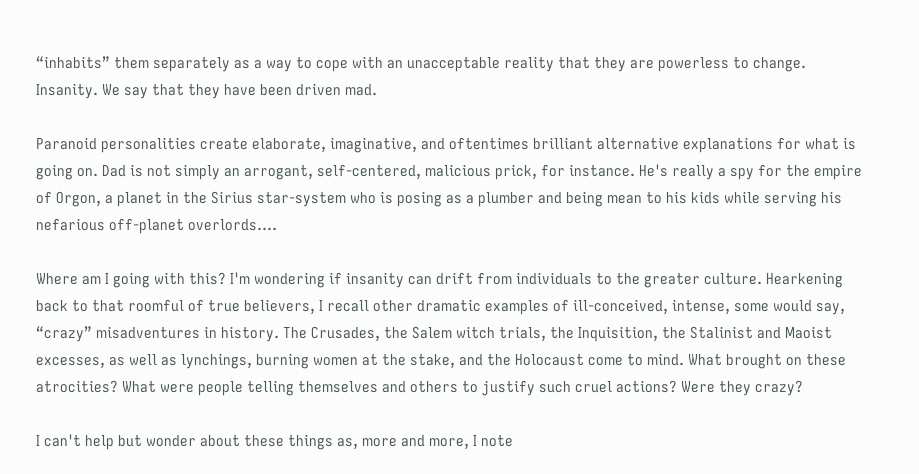“inhabits” them separately as a way to cope with an unacceptable reality that they are powerless to change. Insanity. We say that they have been driven mad.

Paranoid personalities create elaborate, imaginative, and oftentimes brilliant alternative explanations for what is going on. Dad is not simply an arrogant, self-centered, malicious prick, for instance. He's really a spy for the empire of Orgon, a planet in the Sirius star-system who is posing as a plumber and being mean to his kids while serving his nefarious off-planet overlords....

Where am I going with this? I'm wondering if insanity can drift from individuals to the greater culture. Hearkening back to that roomful of true believers, I recall other dramatic examples of ill-conceived, intense, some would say, “crazy” misadventures in history. The Crusades, the Salem witch trials, the Inquisition, the Stalinist and Maoist excesses, as well as lynchings, burning women at the stake, and the Holocaust come to mind. What brought on these atrocities? What were people telling themselves and others to justify such cruel actions? Were they crazy?

I can't help but wonder about these things as, more and more, I note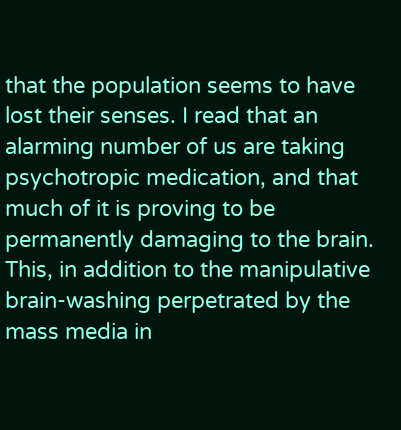that the population seems to have lost their senses. I read that an alarming number of us are taking psychotropic medication, and that much of it is proving to be permanently damaging to the brain. This, in addition to the manipulative brain-washing perpetrated by the mass media in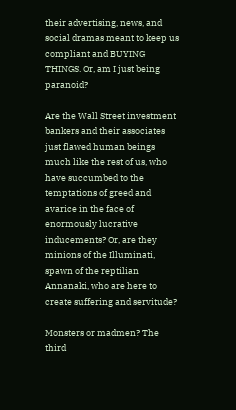their advertising, news, and social dramas meant to keep us compliant and BUYING THINGS. Or, am I just being paranoid?

Are the Wall Street investment bankers and their associates just flawed human beings much like the rest of us, who have succumbed to the temptations of greed and avarice in the face of enormously lucrative inducements? Or, are they minions of the Illuminati, spawn of the reptilian Annanaki, who are here to create suffering and servitude?

Monsters or madmen? The third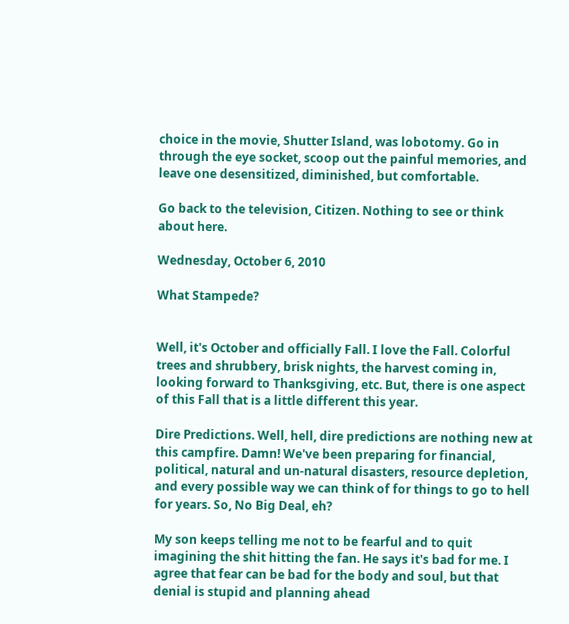choice in the movie, Shutter Island, was lobotomy. Go in through the eye socket, scoop out the painful memories, and leave one desensitized, diminished, but comfortable.

Go back to the television, Citizen. Nothing to see or think about here.

Wednesday, October 6, 2010

What Stampede?


Well, it's October and officially Fall. I love the Fall. Colorful trees and shrubbery, brisk nights, the harvest coming in, looking forward to Thanksgiving, etc. But, there is one aspect of this Fall that is a little different this year.

Dire Predictions. Well, hell, dire predictions are nothing new at this campfire. Damn! We've been preparing for financial, political, natural and un-natural disasters, resource depletion, and every possible way we can think of for things to go to hell for years. So, No Big Deal, eh?

My son keeps telling me not to be fearful and to quit imagining the shit hitting the fan. He says it's bad for me. I agree that fear can be bad for the body and soul, but that denial is stupid and planning ahead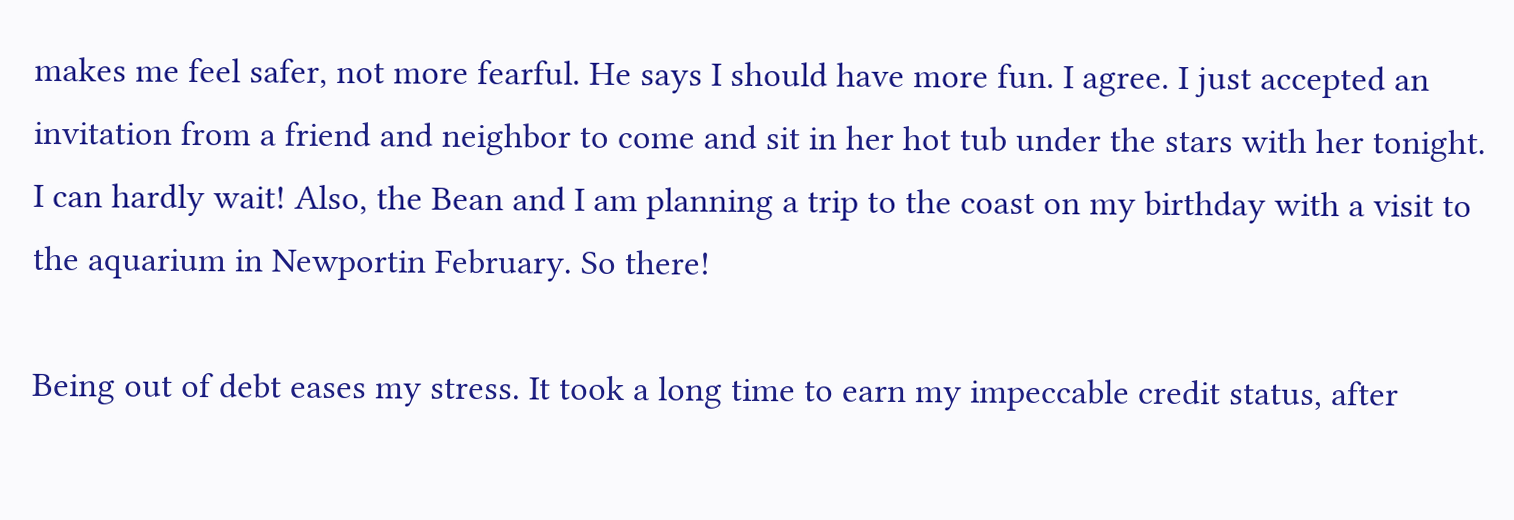makes me feel safer, not more fearful. He says I should have more fun. I agree. I just accepted an invitation from a friend and neighbor to come and sit in her hot tub under the stars with her tonight. I can hardly wait! Also, the Bean and I am planning a trip to the coast on my birthday with a visit to the aquarium in Newportin February. So there!

Being out of debt eases my stress. It took a long time to earn my impeccable credit status, after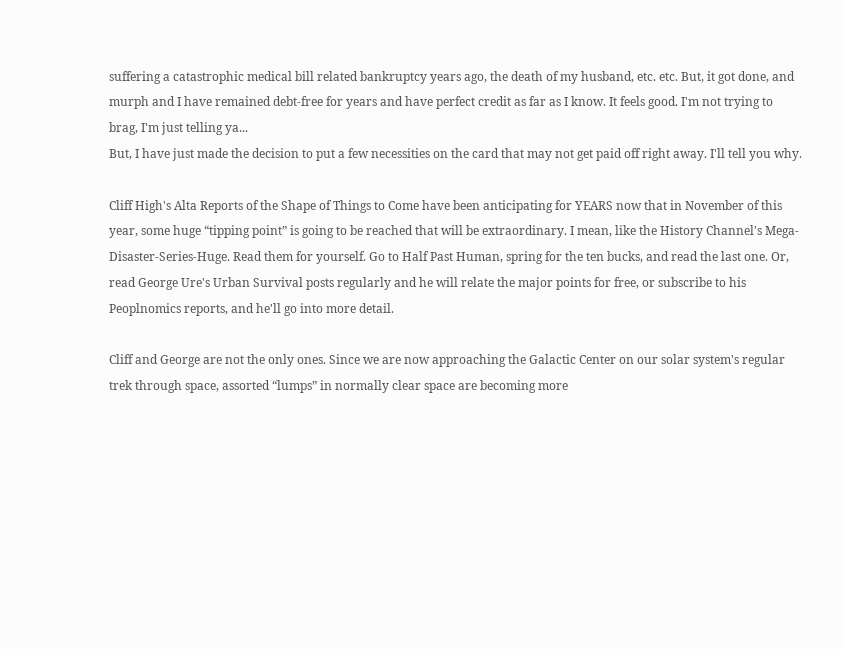suffering a catastrophic medical bill related bankruptcy years ago, the death of my husband, etc. etc. But, it got done, and murph and I have remained debt-free for years and have perfect credit as far as I know. It feels good. I'm not trying to brag, I'm just telling ya...
But, I have just made the decision to put a few necessities on the card that may not get paid off right away. I'll tell you why.

Cliff High's Alta Reports of the Shape of Things to Come have been anticipating for YEARS now that in November of this year, some huge “tipping point” is going to be reached that will be extraordinary. I mean, like the History Channel's Mega-Disaster-Series-Huge. Read them for yourself. Go to Half Past Human, spring for the ten bucks, and read the last one. Or, read George Ure's Urban Survival posts regularly and he will relate the major points for free, or subscribe to his Peoplnomics reports, and he'll go into more detail.

Cliff and George are not the only ones. Since we are now approaching the Galactic Center on our solar system's regular trek through space, assorted “lumps” in normally clear space are becoming more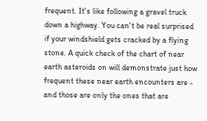frequent. It's like following a gravel truck down a highway. You can't be real surprised if your windshield gets cracked by a flying stone. A quick check of the chart of near earth asteroids on will demonstrate just how frequent these near earth encounters are - and those are only the ones that are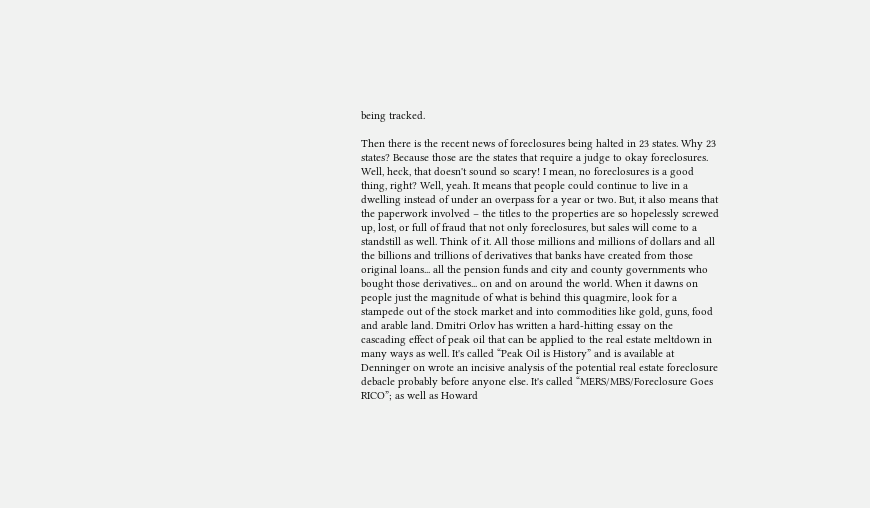being tracked.

Then there is the recent news of foreclosures being halted in 23 states. Why 23 states? Because those are the states that require a judge to okay foreclosures. Well, heck, that doesn't sound so scary! I mean, no foreclosures is a good thing, right? Well, yeah. It means that people could continue to live in a dwelling instead of under an overpass for a year or two. But, it also means that the paperwork involved – the titles to the properties are so hopelessly screwed up, lost, or full of fraud that not only foreclosures, but sales will come to a standstill as well. Think of it. All those millions and millions of dollars and all the billions and trillions of derivatives that banks have created from those original loans... all the pension funds and city and county governments who bought those derivatives... on and on around the world. When it dawns on people just the magnitude of what is behind this quagmire, look for a stampede out of the stock market and into commodities like gold, guns, food and arable land. Dmitri Orlov has written a hard-hitting essay on the cascading effect of peak oil that can be applied to the real estate meltdown in many ways as well. It's called “Peak Oil is History” and is available at Denninger on wrote an incisive analysis of the potential real estate foreclosure debacle probably before anyone else. It's called “MERS/MBS/Foreclosure Goes RICO”; as well as Howard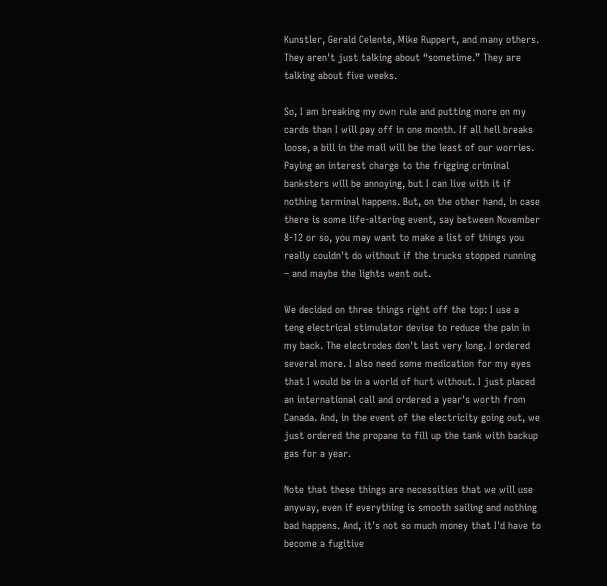Kunstler, Gerald Celente, Mike Ruppert, and many others. They aren't just talking about “sometime.” They are talking about five weeks.

So, I am breaking my own rule and putting more on my cards than I will pay off in one month. If all hell breaks loose, a bill in the mail will be the least of our worries. Paying an interest charge to the frigging criminal banksters will be annoying, but I can live with it if nothing terminal happens. But, on the other hand, in case there is some life-altering event, say between November 8-12 or so, you may want to make a list of things you really couldn't do without if the trucks stopped running – and maybe the lights went out.

We decided on three things right off the top: I use a teng electrical stimulator devise to reduce the pain in my back. The electrodes don't last very long. I ordered several more. I also need some medication for my eyes that I would be in a world of hurt without. I just placed an international call and ordered a year's worth from Canada. And, in the event of the electricity going out, we just ordered the propane to fill up the tank with backup gas for a year.

Note that these things are necessities that we will use anyway, even if everything is smooth sailing and nothing bad happens. And, it's not so much money that I'd have to become a fugitive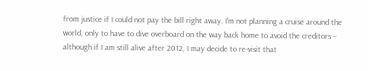from justice if I could not pay the bill right away. I'm not planning a cruise around the world, only to have to dive overboard on the way back home to avoid the creditors – although if I am still alive after 2012, I may decide to re-visit that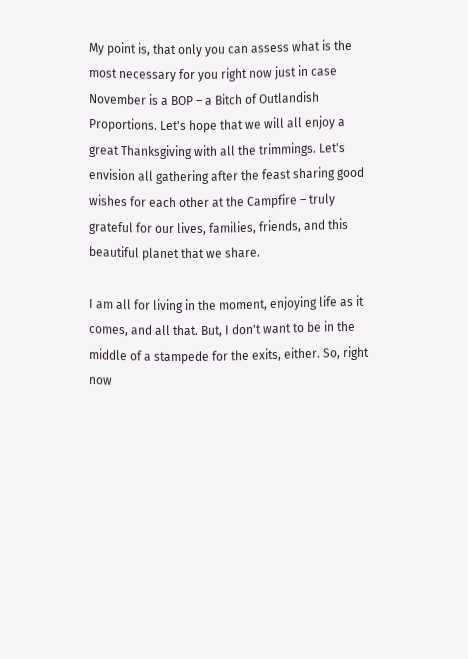My point is, that only you can assess what is the most necessary for you right now just in case November is a BOP – a Bitch of Outlandish Proportions. Let's hope that we will all enjoy a great Thanksgiving with all the trimmings. Let's envision all gathering after the feast sharing good wishes for each other at the Campfire – truly grateful for our lives, families, friends, and this beautiful planet that we share.

I am all for living in the moment, enjoying life as it comes, and all that. But, I don't want to be in the middle of a stampede for the exits, either. So, right now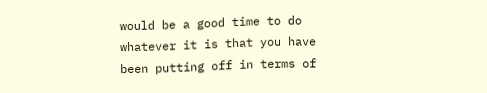would be a good time to do whatever it is that you have been putting off in terms of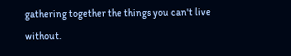gathering together the things you can't live without.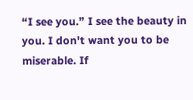“I see you.” I see the beauty in you. I don't want you to be miserable. If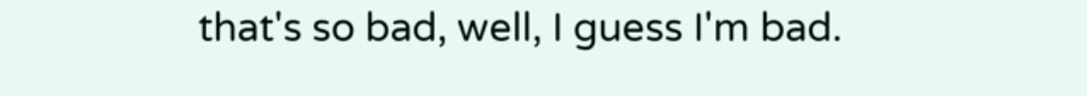that's so bad, well, I guess I'm bad.